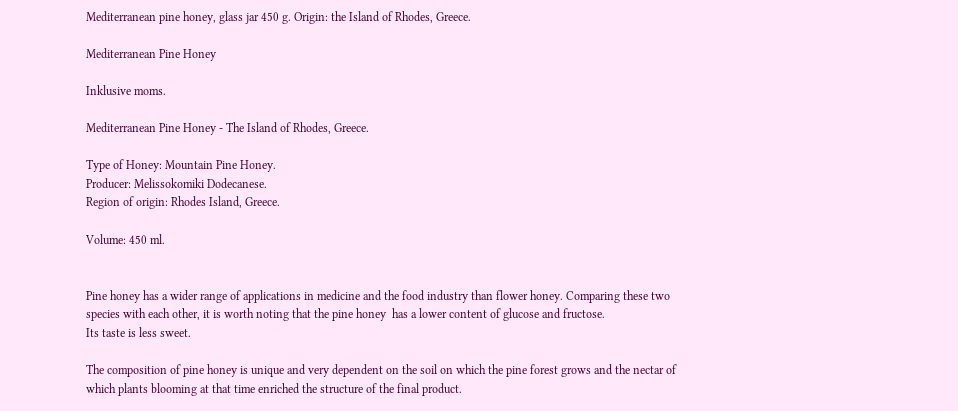Mediterranean pine honey, glass jar 450 g. Origin: the Island of Rhodes, Greece.

Mediterranean Pine Honey

Inklusive moms.

Mediterranean Pine Honey - The Island of Rhodes, Greece.

Type of Honey: Mountain Pine Honey.
Producer: Melissokomiki Dodecanese.
Region of origin: Rhodes Island, Greece.

Volume: 450 ml.


Pine honey has a wider range of applications in medicine and the food industry than flower honey. Comparing these two species with each other, it is worth noting that the pine honey  has a lower content of glucose and fructose.
Its taste is less sweet.

The composition of pine honey is unique and very dependent on the soil on which the pine forest grows and the nectar of which plants blooming at that time enriched the structure of the final product.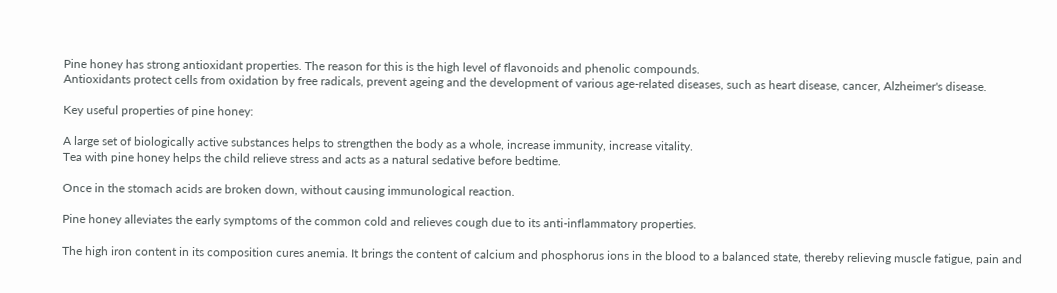Pine honey has strong antioxidant properties. The reason for this is the high level of flavonoids and phenolic compounds.
Antioxidants protect cells from oxidation by free radicals, prevent ageing and the development of various age-related diseases, such as heart disease, cancer, Alzheimer's disease.

Key useful properties of pine honey:

A large set of biologically active substances helps to strengthen the body as a whole, increase immunity, increase vitality.
Tea with pine honey helps the child relieve stress and acts as a natural sedative before bedtime.

Once in the stomach acids are broken down, without causing immunological reaction.

Pine honey alleviates the early symptoms of the common cold and relieves cough due to its anti-inflammatory properties.

The high iron content in its composition cures anemia. It brings the content of calcium and phosphorus ions in the blood to a balanced state, thereby relieving muscle fatigue, pain and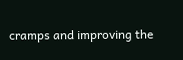cramps and improving the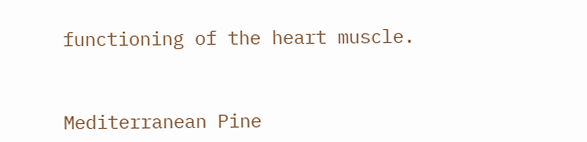functioning of the heart muscle.



Mediterranean Pine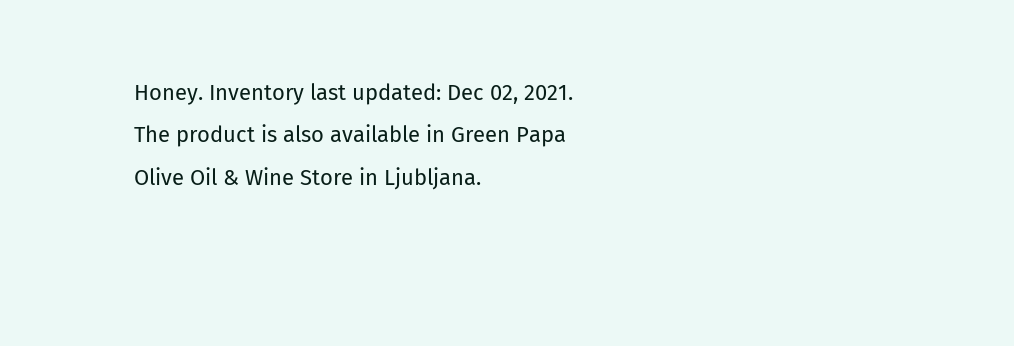Honey. Inventory last updated: Dec 02, 2021.
The product is also available in Green Papa Olive Oil & Wine Store in Ljubljana.